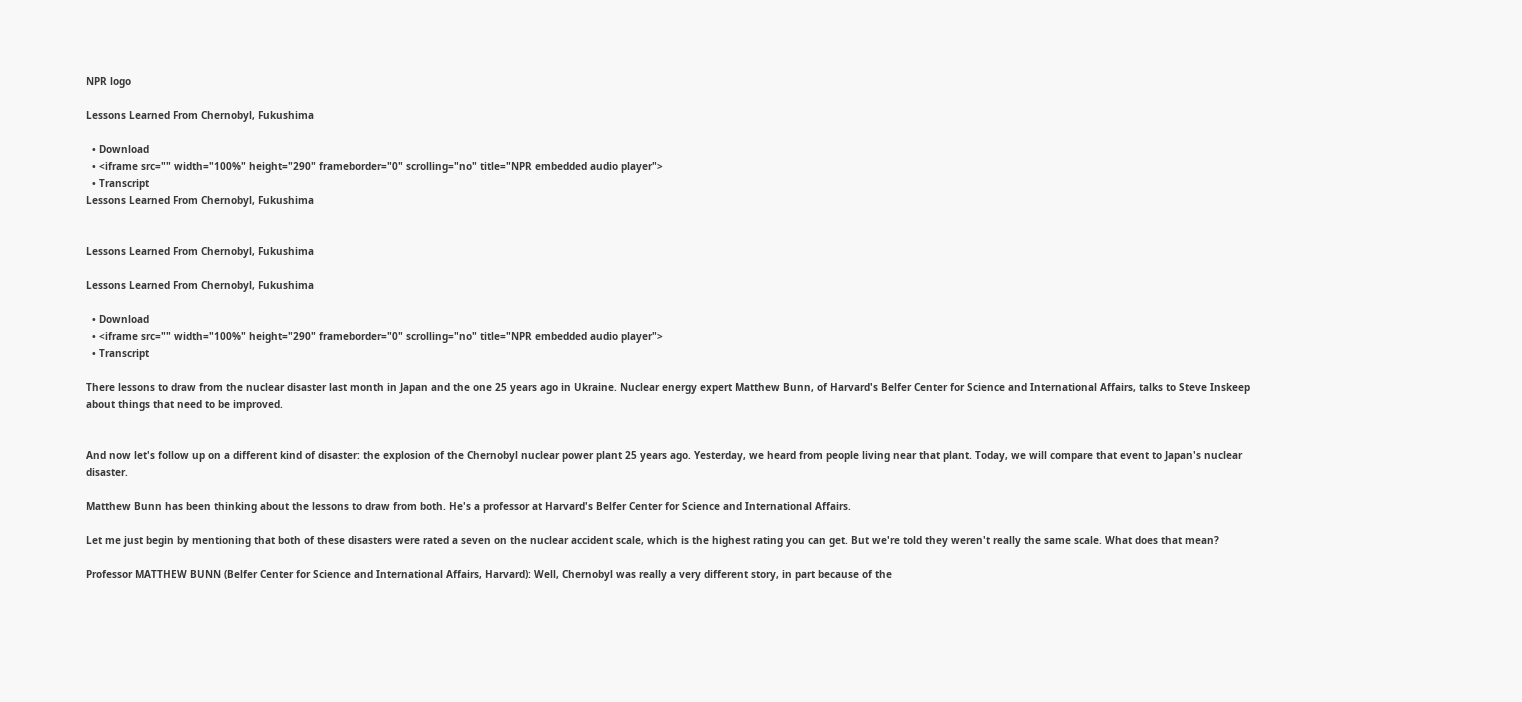NPR logo

Lessons Learned From Chernobyl, Fukushima

  • Download
  • <iframe src="" width="100%" height="290" frameborder="0" scrolling="no" title="NPR embedded audio player">
  • Transcript
Lessons Learned From Chernobyl, Fukushima


Lessons Learned From Chernobyl, Fukushima

Lessons Learned From Chernobyl, Fukushima

  • Download
  • <iframe src="" width="100%" height="290" frameborder="0" scrolling="no" title="NPR embedded audio player">
  • Transcript

There lessons to draw from the nuclear disaster last month in Japan and the one 25 years ago in Ukraine. Nuclear energy expert Matthew Bunn, of Harvard's Belfer Center for Science and International Affairs, talks to Steve Inskeep about things that need to be improved.


And now let's follow up on a different kind of disaster: the explosion of the Chernobyl nuclear power plant 25 years ago. Yesterday, we heard from people living near that plant. Today, we will compare that event to Japan's nuclear disaster.

Matthew Bunn has been thinking about the lessons to draw from both. He's a professor at Harvard's Belfer Center for Science and International Affairs.

Let me just begin by mentioning that both of these disasters were rated a seven on the nuclear accident scale, which is the highest rating you can get. But we're told they weren't really the same scale. What does that mean?

Professor MATTHEW BUNN (Belfer Center for Science and International Affairs, Harvard): Well, Chernobyl was really a very different story, in part because of the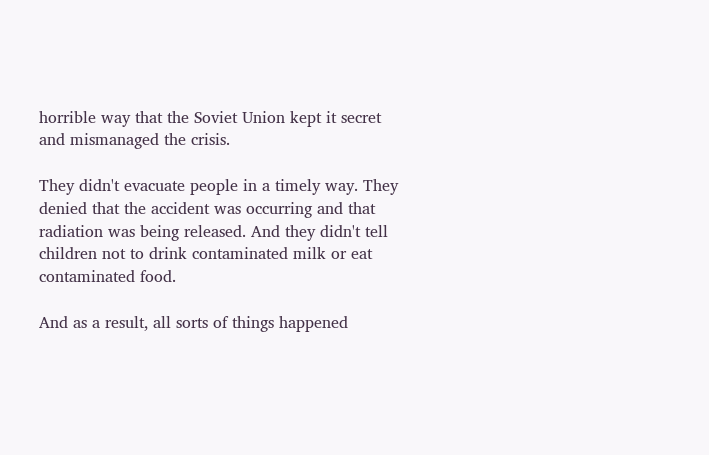horrible way that the Soviet Union kept it secret and mismanaged the crisis.

They didn't evacuate people in a timely way. They denied that the accident was occurring and that radiation was being released. And they didn't tell children not to drink contaminated milk or eat contaminated food.

And as a result, all sorts of things happened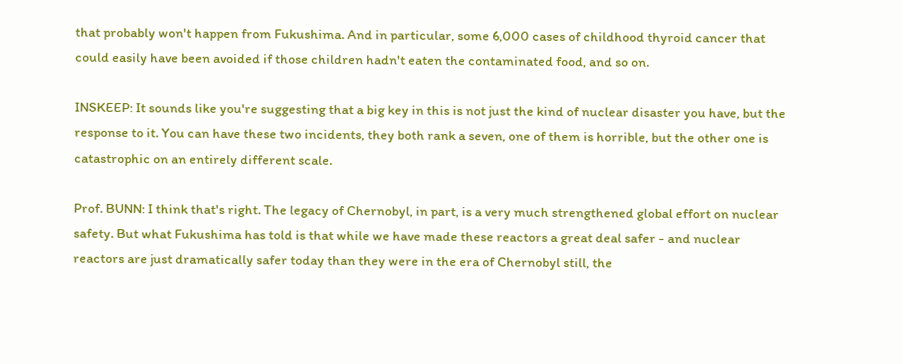that probably won't happen from Fukushima. And in particular, some 6,000 cases of childhood thyroid cancer that could easily have been avoided if those children hadn't eaten the contaminated food, and so on.

INSKEEP: It sounds like you're suggesting that a big key in this is not just the kind of nuclear disaster you have, but the response to it. You can have these two incidents, they both rank a seven, one of them is horrible, but the other one is catastrophic on an entirely different scale.

Prof. BUNN: I think that's right. The legacy of Chernobyl, in part, is a very much strengthened global effort on nuclear safety. But what Fukushima has told is that while we have made these reactors a great deal safer - and nuclear reactors are just dramatically safer today than they were in the era of Chernobyl still, the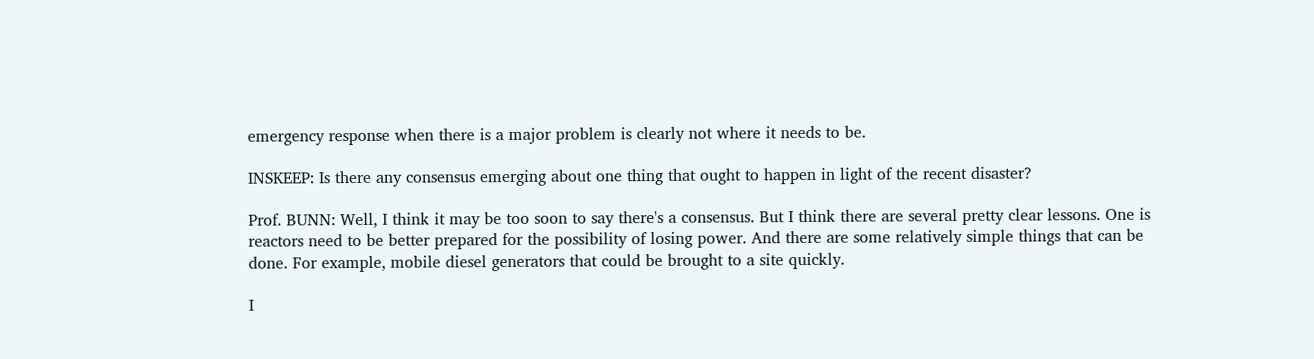emergency response when there is a major problem is clearly not where it needs to be.

INSKEEP: Is there any consensus emerging about one thing that ought to happen in light of the recent disaster?

Prof. BUNN: Well, I think it may be too soon to say there's a consensus. But I think there are several pretty clear lessons. One is reactors need to be better prepared for the possibility of losing power. And there are some relatively simple things that can be done. For example, mobile diesel generators that could be brought to a site quickly.

I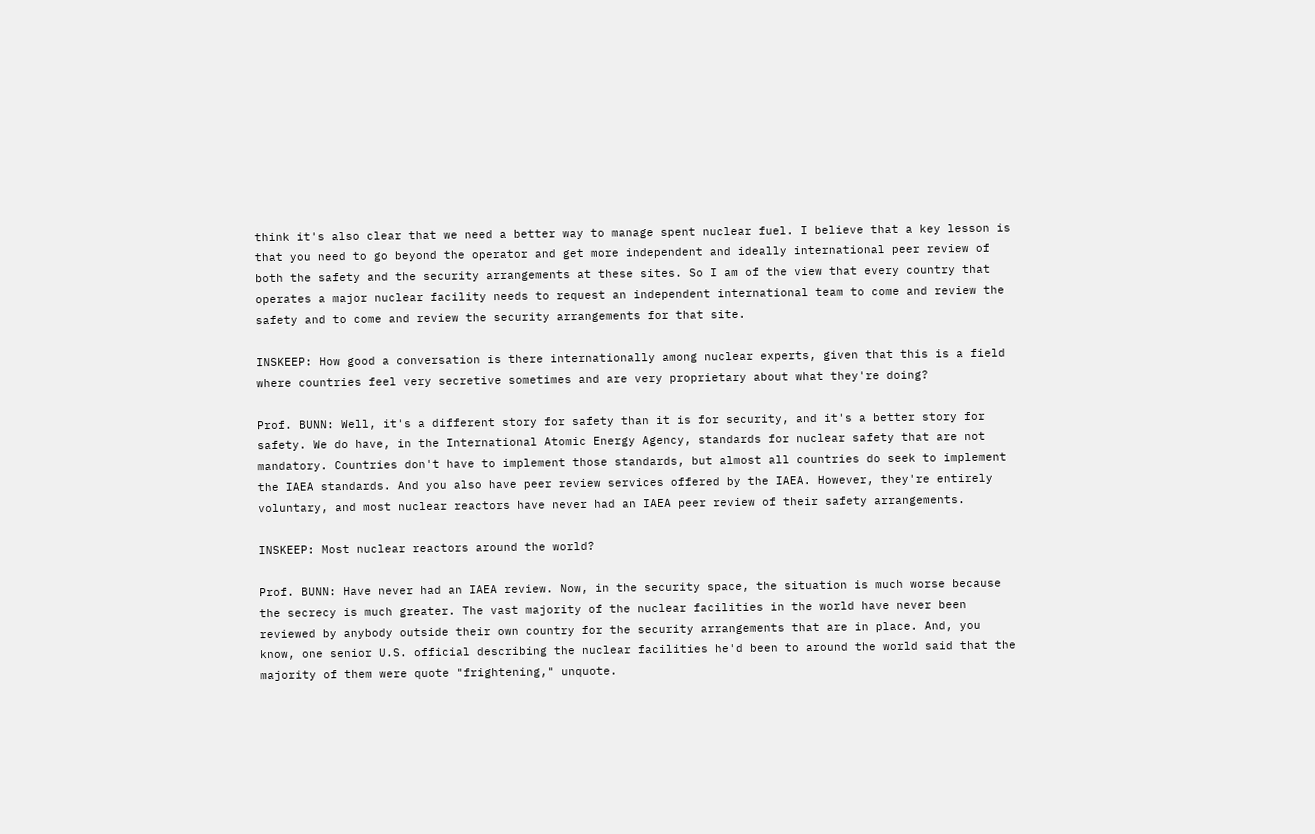think it's also clear that we need a better way to manage spent nuclear fuel. I believe that a key lesson is that you need to go beyond the operator and get more independent and ideally international peer review of both the safety and the security arrangements at these sites. So I am of the view that every country that operates a major nuclear facility needs to request an independent international team to come and review the safety and to come and review the security arrangements for that site.

INSKEEP: How good a conversation is there internationally among nuclear experts, given that this is a field where countries feel very secretive sometimes and are very proprietary about what they're doing?

Prof. BUNN: Well, it's a different story for safety than it is for security, and it's a better story for safety. We do have, in the International Atomic Energy Agency, standards for nuclear safety that are not mandatory. Countries don't have to implement those standards, but almost all countries do seek to implement the IAEA standards. And you also have peer review services offered by the IAEA. However, they're entirely voluntary, and most nuclear reactors have never had an IAEA peer review of their safety arrangements.

INSKEEP: Most nuclear reactors around the world?

Prof. BUNN: Have never had an IAEA review. Now, in the security space, the situation is much worse because the secrecy is much greater. The vast majority of the nuclear facilities in the world have never been reviewed by anybody outside their own country for the security arrangements that are in place. And, you know, one senior U.S. official describing the nuclear facilities he'd been to around the world said that the majority of them were quote "frightening," unquote.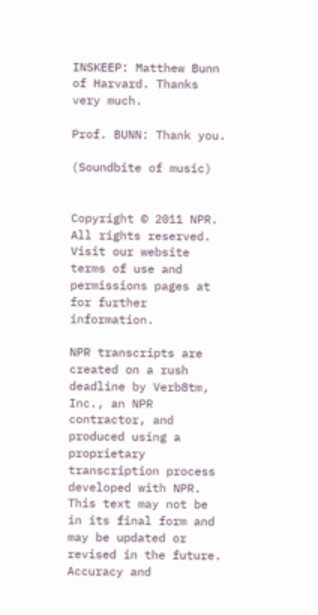INSKEEP: Matthew Bunn of Harvard. Thanks very much.

Prof. BUNN: Thank you.

(Soundbite of music)


Copyright © 2011 NPR. All rights reserved. Visit our website terms of use and permissions pages at for further information.

NPR transcripts are created on a rush deadline by Verb8tm, Inc., an NPR contractor, and produced using a proprietary transcription process developed with NPR. This text may not be in its final form and may be updated or revised in the future. Accuracy and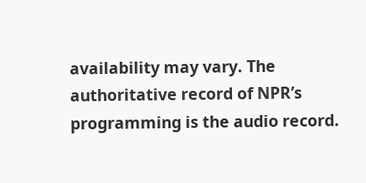availability may vary. The authoritative record of NPR’s programming is the audio record.